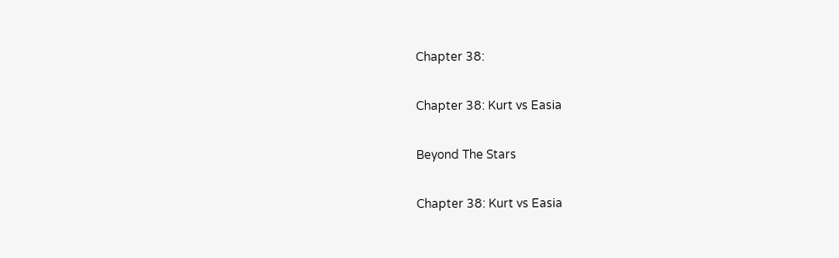Chapter 38:

Chapter 38: Kurt vs Easia

Beyond The Stars

Chapter 38: Kurt vs Easia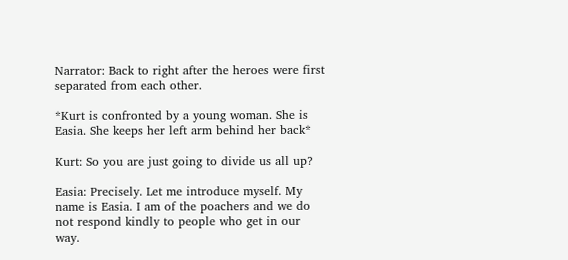Narrator: Back to right after the heroes were first separated from each other.

*Kurt is confronted by a young woman. She is Easia. She keeps her left arm behind her back*

Kurt: So you are just going to divide us all up?

Easia: Precisely. Let me introduce myself. My name is Easia. I am of the poachers and we do not respond kindly to people who get in our way.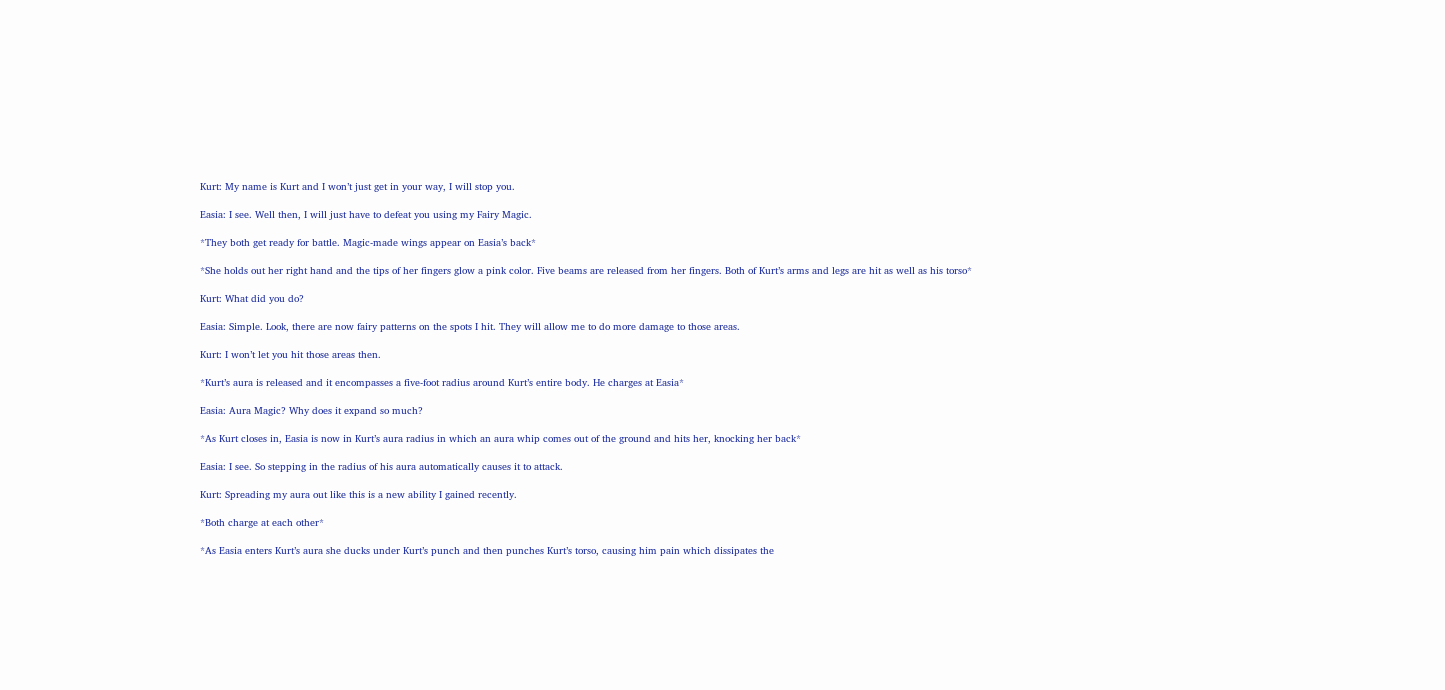Kurt: My name is Kurt and I won’t just get in your way, I will stop you.

Easia: I see. Well then, I will just have to defeat you using my Fairy Magic.

*They both get ready for battle. Magic-made wings appear on Easia’s back*

*She holds out her right hand and the tips of her fingers glow a pink color. Five beams are released from her fingers. Both of Kurt’s arms and legs are hit as well as his torso*

Kurt: What did you do?

Easia: Simple. Look, there are now fairy patterns on the spots I hit. They will allow me to do more damage to those areas.

Kurt: I won’t let you hit those areas then.

*Kurt’s aura is released and it encompasses a five-foot radius around Kurt’s entire body. He charges at Easia*

Easia: Aura Magic? Why does it expand so much?

*As Kurt closes in, Easia is now in Kurt’s aura radius in which an aura whip comes out of the ground and hits her, knocking her back*

Easia: I see. So stepping in the radius of his aura automatically causes it to attack.

Kurt: Spreading my aura out like this is a new ability I gained recently.

*Both charge at each other*

*As Easia enters Kurt’s aura she ducks under Kurt’s punch and then punches Kurt’s torso, causing him pain which dissipates the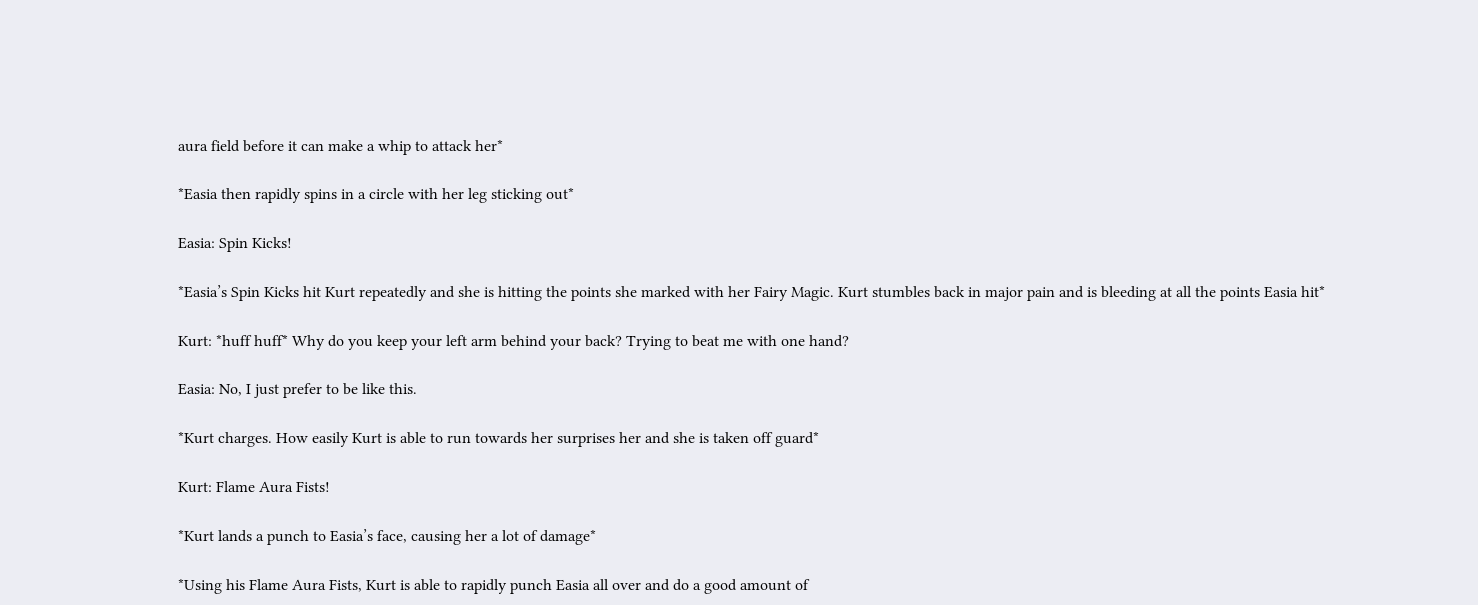aura field before it can make a whip to attack her*

*Easia then rapidly spins in a circle with her leg sticking out*

Easia: Spin Kicks!

*Easia’s Spin Kicks hit Kurt repeatedly and she is hitting the points she marked with her Fairy Magic. Kurt stumbles back in major pain and is bleeding at all the points Easia hit*

Kurt: *huff huff* Why do you keep your left arm behind your back? Trying to beat me with one hand?

Easia: No, I just prefer to be like this.

*Kurt charges. How easily Kurt is able to run towards her surprises her and she is taken off guard*

Kurt: Flame Aura Fists!

*Kurt lands a punch to Easia’s face, causing her a lot of damage*

*Using his Flame Aura Fists, Kurt is able to rapidly punch Easia all over and do a good amount of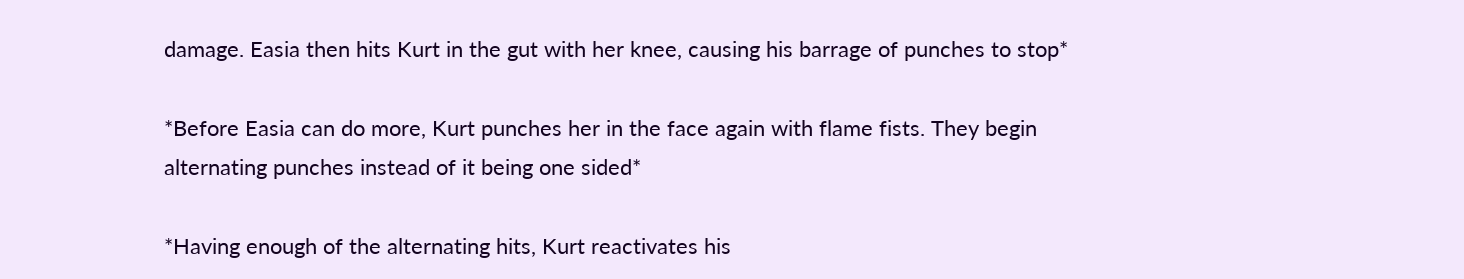damage. Easia then hits Kurt in the gut with her knee, causing his barrage of punches to stop*

*Before Easia can do more, Kurt punches her in the face again with flame fists. They begin alternating punches instead of it being one sided*

*Having enough of the alternating hits, Kurt reactivates his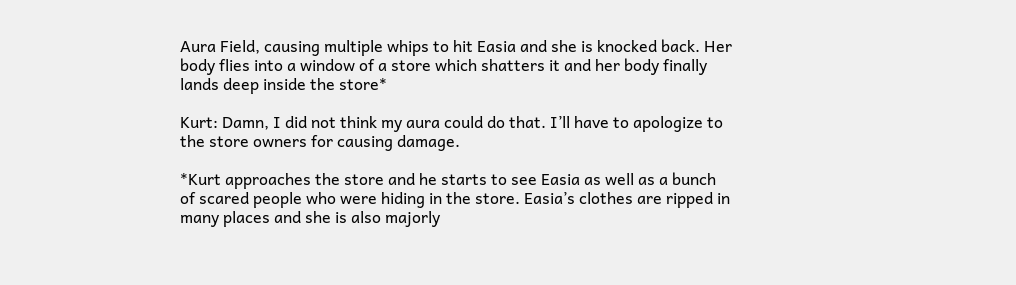Aura Field, causing multiple whips to hit Easia and she is knocked back. Her body flies into a window of a store which shatters it and her body finally lands deep inside the store*

Kurt: Damn, I did not think my aura could do that. I’ll have to apologize to the store owners for causing damage.

*Kurt approaches the store and he starts to see Easia as well as a bunch of scared people who were hiding in the store. Easia’s clothes are ripped in many places and she is also majorly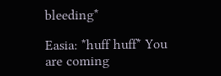bleeding*

Easia: *huff huff* You are coming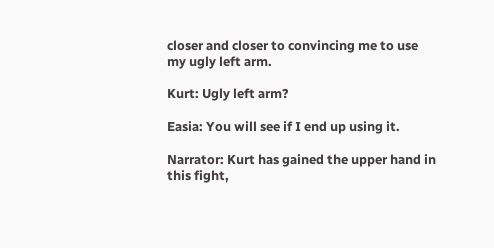closer and closer to convincing me to use my ugly left arm.

Kurt: Ugly left arm?

Easia: You will see if I end up using it.

Narrator: Kurt has gained the upper hand in this fight,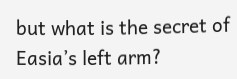but what is the secret of Easia’s left arm?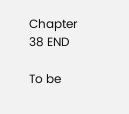Chapter 38 END

To be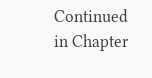Continued in Chapter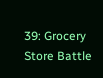39: Grocery Store Battle